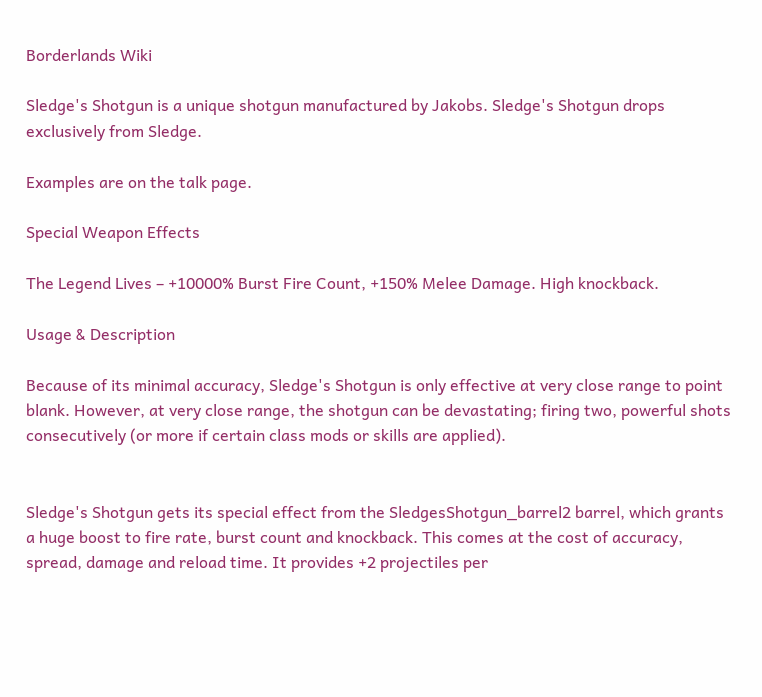Borderlands Wiki

Sledge's Shotgun is a unique shotgun manufactured by Jakobs. Sledge's Shotgun drops exclusively from Sledge.

Examples are on the talk page.

Special Weapon Effects

The Legend Lives – +10000% Burst Fire Count, +150% Melee Damage. High knockback.

Usage & Description

Because of its minimal accuracy, Sledge's Shotgun is only effective at very close range to point blank. However, at very close range, the shotgun can be devastating; firing two, powerful shots consecutively (or more if certain class mods or skills are applied).


Sledge's Shotgun gets its special effect from the SledgesShotgun_barrel2 barrel, which grants a huge boost to fire rate, burst count and knockback. This comes at the cost of accuracy, spread, damage and reload time. It provides +2 projectiles per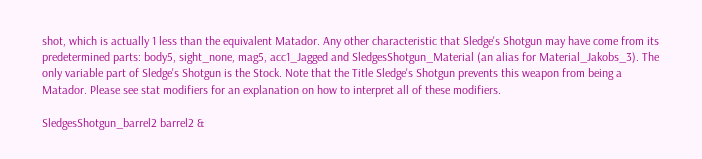shot, which is actually 1 less than the equivalent Matador. Any other characteristic that Sledge's Shotgun may have come from its predetermined parts: body5, sight_none, mag5, acc1_Jagged and SledgesShotgun_Material (an alias for Material_Jakobs_3). The only variable part of Sledge's Shotgun is the Stock. Note that the Title Sledge's Shotgun prevents this weapon from being a Matador. Please see stat modifiers for an explanation on how to interpret all of these modifiers.

SledgesShotgun_barrel2 barrel2 &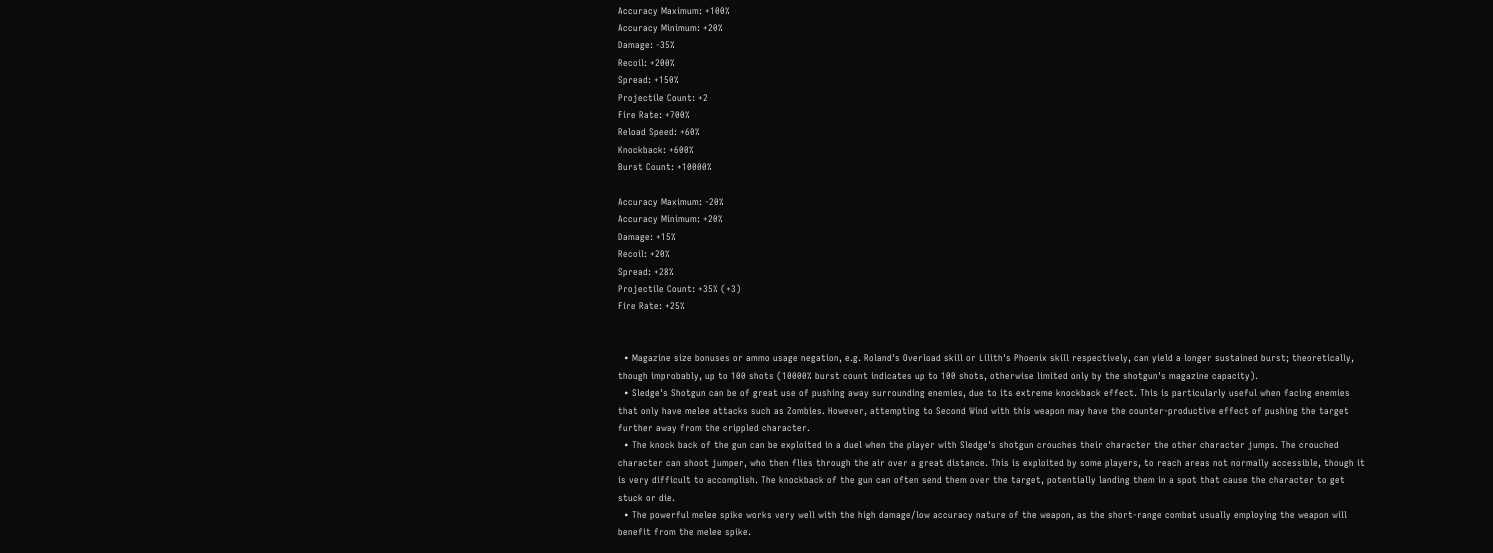Accuracy Maximum: +100%
Accuracy Minimum: +20%
Damage: -35%
Recoil: +200%
Spread: +150%
Projectile Count: +2
Fire Rate: +700%
Reload Speed: +60%
Knockback: +600%
Burst Count: +10000%

Accuracy Maximum: -20%
Accuracy Minimum: +20%
Damage: +15%
Recoil: +20%
Spread: +28%
Projectile Count: +35% (+3)
Fire Rate: +25%


  • Magazine size bonuses or ammo usage negation, e.g. Roland's Overload skill or Lilith's Phoenix skill respectively, can yield a longer sustained burst; theoretically, though improbably, up to 100 shots (10000% burst count indicates up to 100 shots, otherwise limited only by the shotgun's magazine capacity).
  • Sledge's Shotgun can be of great use of pushing away surrounding enemies, due to its extreme knockback effect. This is particularly useful when facing enemies that only have melee attacks such as Zombies. However, attempting to Second Wind with this weapon may have the counter-productive effect of pushing the target further away from the crippled character.
  • The knock back of the gun can be exploited in a duel when the player with Sledge's shotgun crouches their character the other character jumps. The crouched character can shoot jumper, who then flies through the air over a great distance. This is exploited by some players, to reach areas not normally accessible, though it is very difficult to accomplish. The knockback of the gun can often send them over the target, potentially landing them in a spot that cause the character to get stuck or die.
  • The powerful melee spike works very well with the high damage/low accuracy nature of the weapon, as the short-range combat usually employing the weapon will benefit from the melee spike.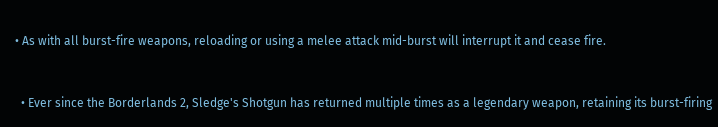• As with all burst-fire weapons, reloading or using a melee attack mid-burst will interrupt it and cease fire.


  • Ever since the Borderlands 2, Sledge's Shotgun has returned multiple times as a legendary weapon, retaining its burst-firing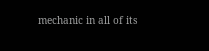mechanic in all of its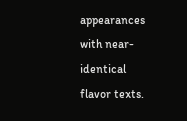appearances with near-identical flavor texts.